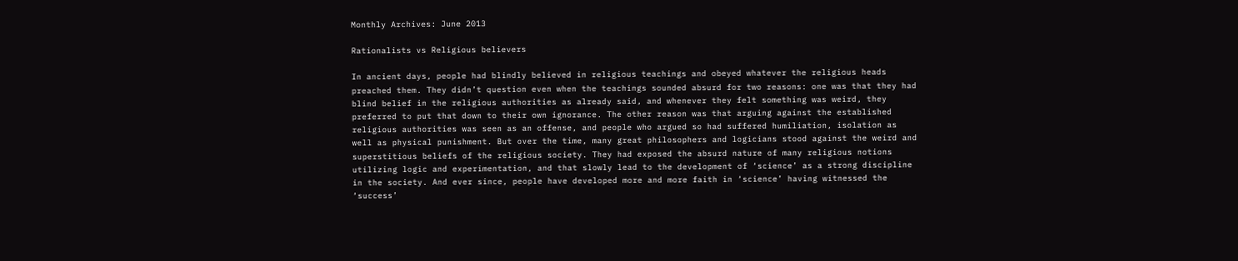Monthly Archives: June 2013

Rationalists vs Religious believers

In ancient days, people had blindly believed in religious teachings and obeyed whatever the religious heads preached them. They didn’t question even when the teachings sounded absurd for two reasons: one was that they had blind belief in the religious authorities as already said, and whenever they felt something was weird, they preferred to put that down to their own ignorance. The other reason was that arguing against the established religious authorities was seen as an offense, and people who argued so had suffered humiliation, isolation as well as physical punishment. But over the time, many great philosophers and logicians stood against the weird and superstitious beliefs of the religious society. They had exposed the absurd nature of many religious notions utilizing logic and experimentation, and that slowly lead to the development of ‘science’ as a strong discipline in the society. And ever since, people have developed more and more faith in ‘science’ having witnessed the ‘success’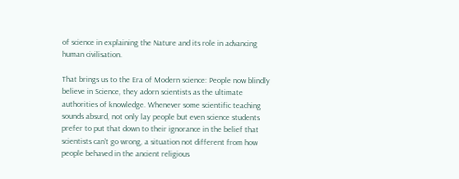of science in explaining the Nature and its role in advancing human civilisation.

That brings us to the Era of Modern science: People now blindly believe in Science, they adorn scientists as the ultimate authorities of knowledge. Whenever some scientific teaching sounds absurd, not only lay people but even science students prefer to put that down to their ignorance in the belief that scientists can’t go wrong, a situation not different from how people behaved in the ancient religious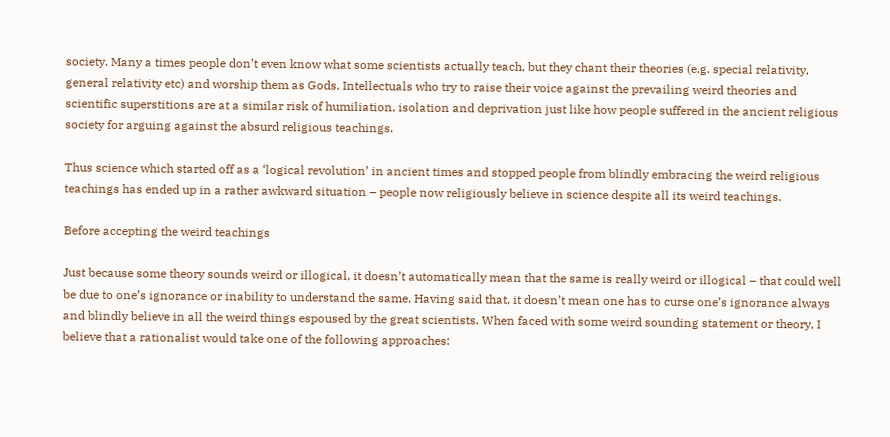society. Many a times people don’t even know what some scientists actually teach, but they chant their theories (e.g. special relativity, general relativity etc) and worship them as Gods. Intellectuals who try to raise their voice against the prevailing weird theories and scientific superstitions are at a similar risk of humiliation, isolation and deprivation just like how people suffered in the ancient religious society for arguing against the absurd religious teachings.

Thus science which started off as a ‘logical revolution’ in ancient times and stopped people from blindly embracing the weird religious teachings has ended up in a rather awkward situation – people now religiously believe in science despite all its weird teachings.

Before accepting the weird teachings

Just because some theory sounds weird or illogical, it doesn’t automatically mean that the same is really weird or illogical – that could well be due to one’s ignorance or inability to understand the same. Having said that, it doesn’t mean one has to curse one’s ignorance always and blindly believe in all the weird things espoused by the great scientists. When faced with some weird sounding statement or theory, I believe that a rationalist would take one of the following approaches: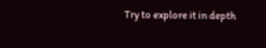Try to explore it in depth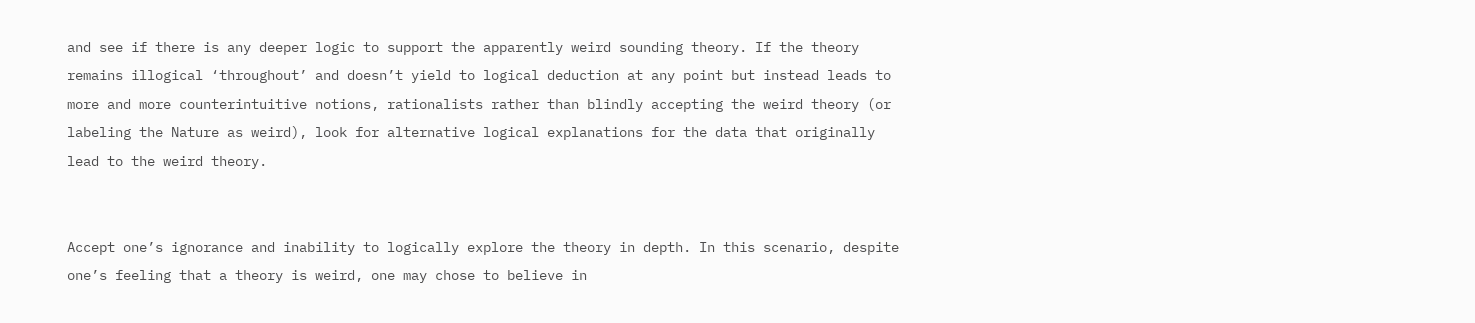and see if there is any deeper logic to support the apparently weird sounding theory. If the theory remains illogical ‘throughout’ and doesn’t yield to logical deduction at any point but instead leads to more and more counterintuitive notions, rationalists rather than blindly accepting the weird theory (or labeling the Nature as weird), look for alternative logical explanations for the data that originally lead to the weird theory.


Accept one’s ignorance and inability to logically explore the theory in depth. In this scenario, despite one’s feeling that a theory is weird, one may chose to believe in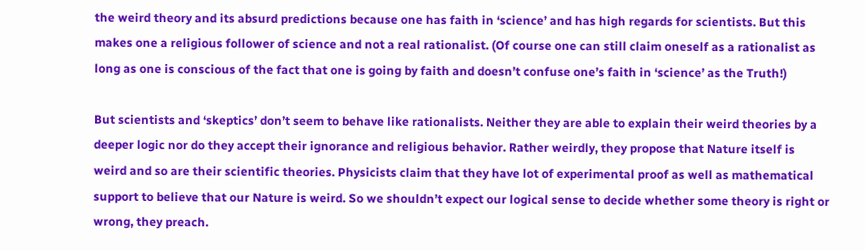the weird theory and its absurd predictions because one has faith in ‘science’ and has high regards for scientists. But this makes one a religious follower of science and not a real rationalist. (Of course one can still claim oneself as a rationalist as long as one is conscious of the fact that one is going by faith and doesn’t confuse one’s faith in ‘science’ as the Truth!)

But scientists and ‘skeptics’ don’t seem to behave like rationalists. Neither they are able to explain their weird theories by a deeper logic nor do they accept their ignorance and religious behavior. Rather weirdly, they propose that Nature itself is weird and so are their scientific theories. Physicists claim that they have lot of experimental proof as well as mathematical support to believe that our Nature is weird. So we shouldn’t expect our logical sense to decide whether some theory is right or wrong, they preach.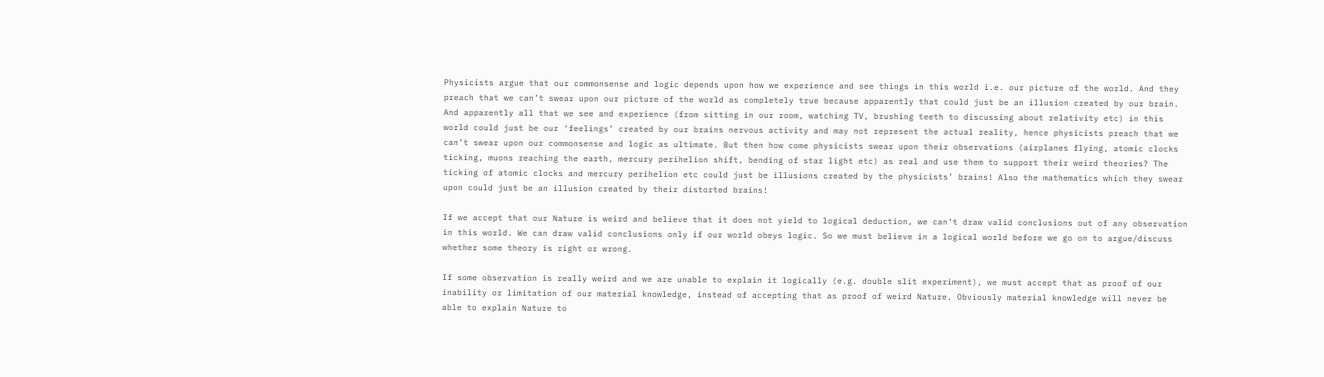Physicists argue that our commonsense and logic depends upon how we experience and see things in this world i.e. our picture of the world. And they preach that we can’t swear upon our picture of the world as completely true because apparently that could just be an illusion created by our brain. And apparently all that we see and experience (from sitting in our room, watching TV, brushing teeth to discussing about relativity etc) in this world could just be our ‘feelings’ created by our brains nervous activity and may not represent the actual reality, hence physicists preach that we can’t swear upon our commonsense and logic as ultimate. But then how come physicists swear upon their observations (airplanes flying, atomic clocks ticking, muons reaching the earth, mercury perihelion shift, bending of star light etc) as real and use them to support their weird theories? The ticking of atomic clocks and mercury perihelion etc could just be illusions created by the physicists’ brains! Also the mathematics which they swear upon could just be an illusion created by their distorted brains!

If we accept that our Nature is weird and believe that it does not yield to logical deduction, we can’t draw valid conclusions out of any observation in this world. We can draw valid conclusions only if our world obeys logic. So we must believe in a logical world before we go on to argue/discuss whether some theory is right or wrong.

If some observation is really weird and we are unable to explain it logically (e.g. double slit experiment), we must accept that as proof of our inability or limitation of our material knowledge, instead of accepting that as proof of weird Nature. Obviously material knowledge will never be able to explain Nature to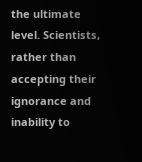the ultimate level. Scientists, rather than accepting their ignorance and inability to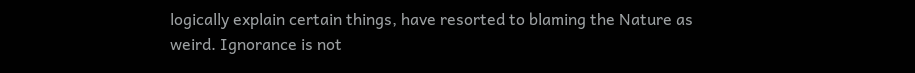logically explain certain things, have resorted to blaming the Nature as weird. Ignorance is not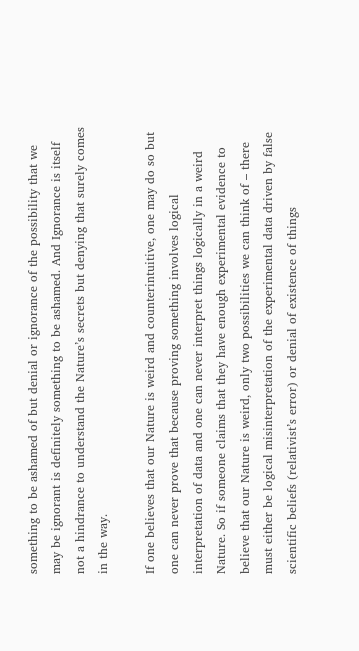something to be ashamed of but denial or ignorance of the possibility that we may be ignorant is definitely something to be ashamed. And Ignorance is itself not a hindrance to understand the Nature’s secrets but denying that surely comes in the way.

If one believes that our Nature is weird and counterintuitive, one may do so but one can never prove that because proving something involves logical interpretation of data and one can never interpret things logically in a weird Nature. So if someone claims that they have enough experimental evidence to believe that our Nature is weird, only two possibilities we can think of – there must either be logical misinterpretation of the experimental data driven by false scientific beliefs (relativist’s error) or denial of existence of things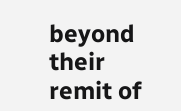beyond their remit of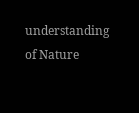understanding of Nature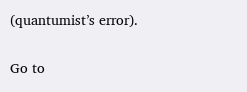(quantumist’s error).

Go to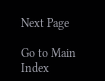Next Page

Go to Main Index